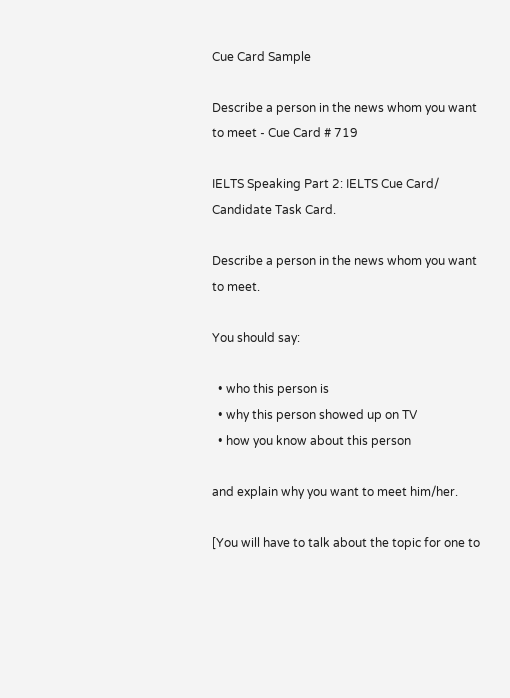Cue Card Sample

Describe a person in the news whom you want to meet - Cue Card # 719

IELTS Speaking Part 2: IELTS Cue Card/ Candidate Task Card.

Describe a person in the news whom you want to meet.

You should say:

  • who this person is
  • why this person showed up on TV
  • how you know about this person

and explain why you want to meet him/her.

[You will have to talk about the topic for one to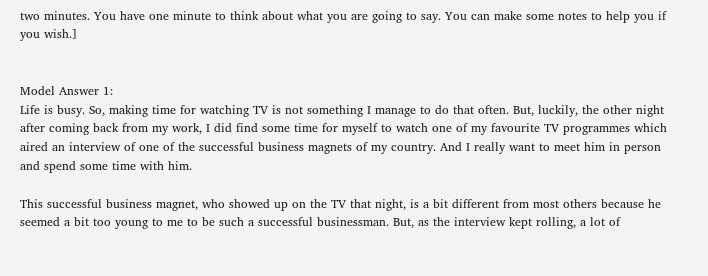two minutes. You have one minute to think about what you are going to say. You can make some notes to help you if you wish.]


Model Answer 1:
Life is busy. So, making time for watching TV is not something I manage to do that often. But, luckily, the other night after coming back from my work, I did find some time for myself to watch one of my favourite TV programmes which aired an interview of one of the successful business magnets of my country. And I really want to meet him in person and spend some time with him.

This successful business magnet, who showed up on the TV that night, is a bit different from most others because he seemed a bit too young to me to be such a successful businessman. But, as the interview kept rolling, a lot of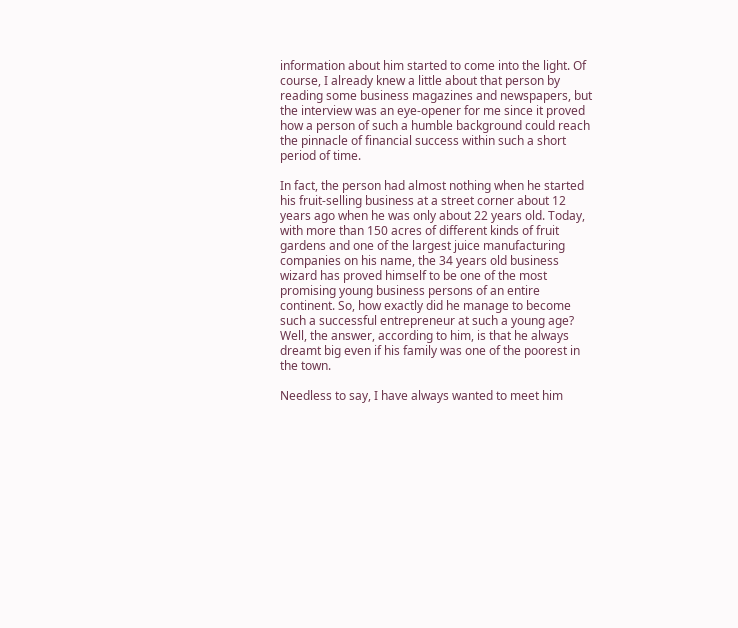information about him started to come into the light. Of course, I already knew a little about that person by reading some business magazines and newspapers, but the interview was an eye-opener for me since it proved how a person of such a humble background could reach the pinnacle of financial success within such a short period of time.

In fact, the person had almost nothing when he started his fruit-selling business at a street corner about 12 years ago when he was only about 22 years old. Today, with more than 150 acres of different kinds of fruit gardens and one of the largest juice manufacturing companies on his name, the 34 years old business wizard has proved himself to be one of the most promising young business persons of an entire continent. So, how exactly did he manage to become such a successful entrepreneur at such a young age? Well, the answer, according to him, is that he always dreamt big even if his family was one of the poorest in the town.

Needless to say, I have always wanted to meet him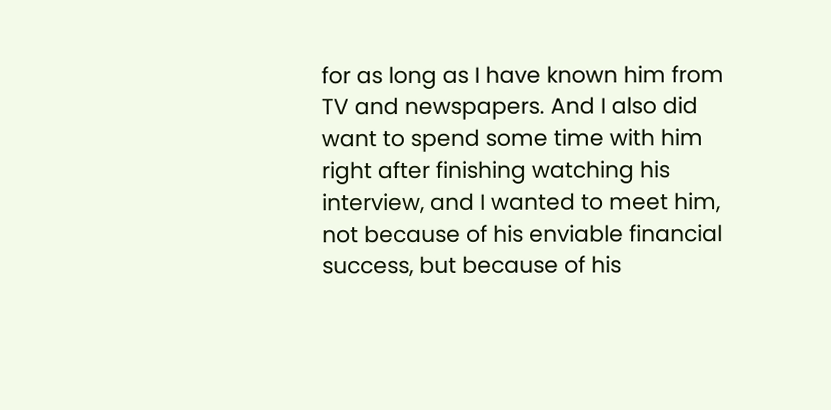for as long as I have known him from TV and newspapers. And I also did want to spend some time with him right after finishing watching his interview, and I wanted to meet him, not because of his enviable financial success, but because of his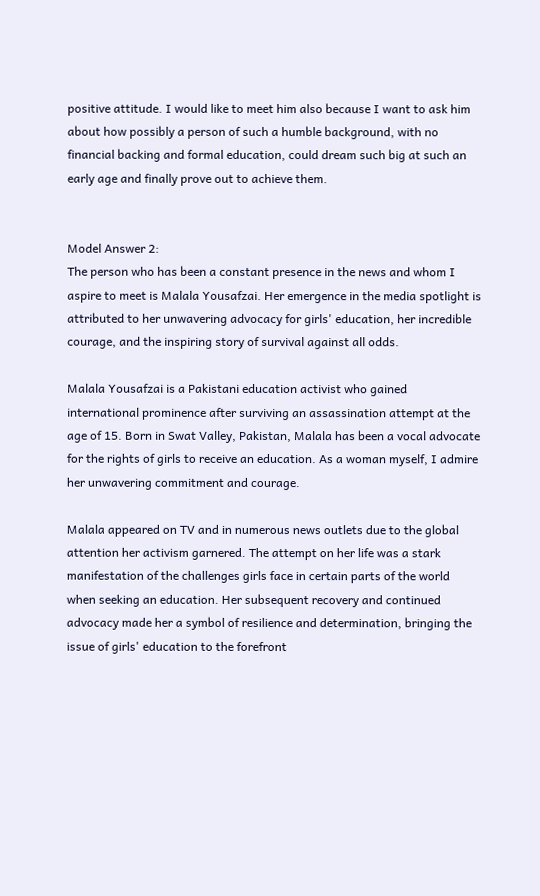positive attitude. I would like to meet him also because I want to ask him about how possibly a person of such a humble background, with no financial backing and formal education, could dream such big at such an early age and finally prove out to achieve them.


Model Answer 2:
The person who has been a constant presence in the news and whom I aspire to meet is Malala Yousafzai. Her emergence in the media spotlight is attributed to her unwavering advocacy for girls' education, her incredible courage, and the inspiring story of survival against all odds.

Malala Yousafzai is a Pakistani education activist who gained international prominence after surviving an assassination attempt at the age of 15. Born in Swat Valley, Pakistan, Malala has been a vocal advocate for the rights of girls to receive an education. As a woman myself, I admire her unwavering commitment and courage.

Malala appeared on TV and in numerous news outlets due to the global attention her activism garnered. The attempt on her life was a stark manifestation of the challenges girls face in certain parts of the world when seeking an education. Her subsequent recovery and continued advocacy made her a symbol of resilience and determination, bringing the issue of girls' education to the forefront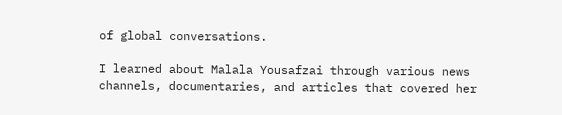of global conversations.

I learned about Malala Yousafzai through various news channels, documentaries, and articles that covered her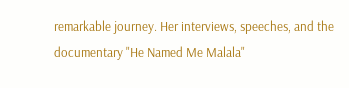remarkable journey. Her interviews, speeches, and the documentary "He Named Me Malala"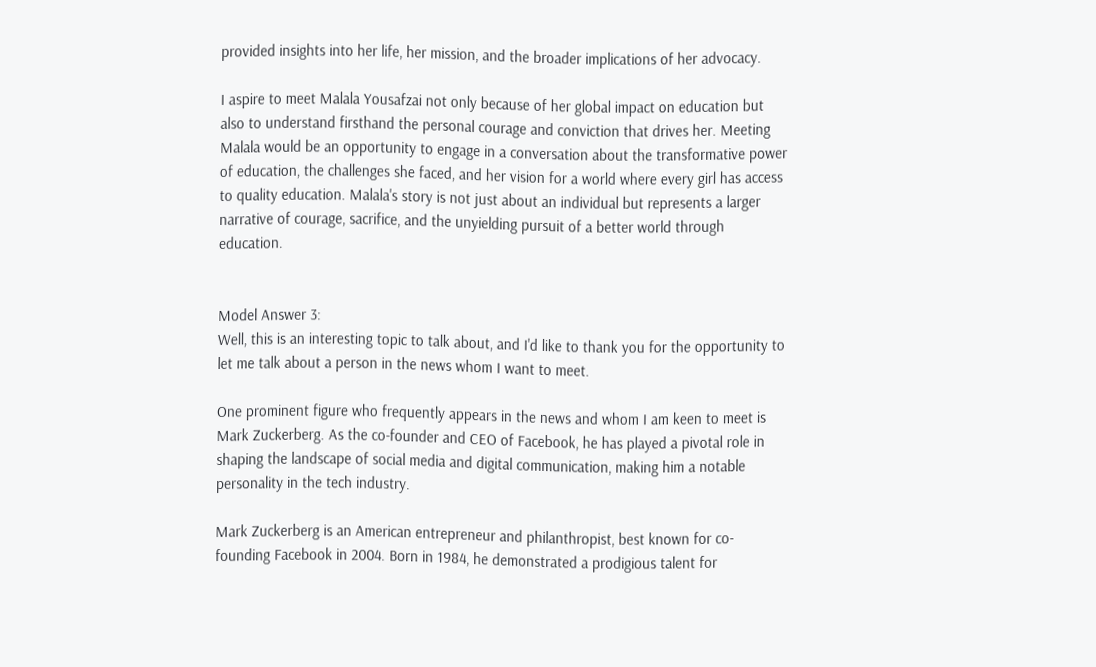provided insights into her life, her mission, and the broader implications of her advocacy.

I aspire to meet Malala Yousafzai not only because of her global impact on education but also to understand firsthand the personal courage and conviction that drives her. Meeting Malala would be an opportunity to engage in a conversation about the transformative power of education, the challenges she faced, and her vision for a world where every girl has access to quality education. Malala's story is not just about an individual but represents a larger narrative of courage, sacrifice, and the unyielding pursuit of a better world through education.


Model Answer 3:
Well, this is an interesting topic to talk about, and I'd like to thank you for the opportunity to let me talk about a person in the news whom I want to meet.

One prominent figure who frequently appears in the news and whom I am keen to meet is Mark Zuckerberg. As the co-founder and CEO of Facebook, he has played a pivotal role in shaping the landscape of social media and digital communication, making him a notable personality in the tech industry.

Mark Zuckerberg is an American entrepreneur and philanthropist, best known for co-founding Facebook in 2004. Born in 1984, he demonstrated a prodigious talent for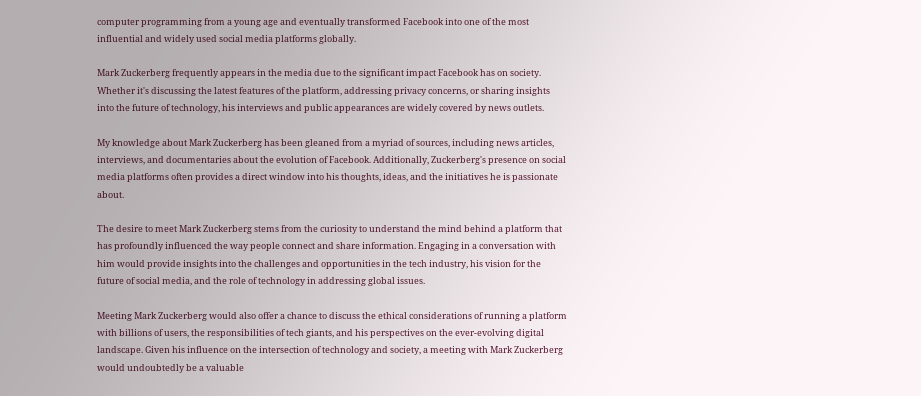computer programming from a young age and eventually transformed Facebook into one of the most influential and widely used social media platforms globally.

Mark Zuckerberg frequently appears in the media due to the significant impact Facebook has on society. Whether it's discussing the latest features of the platform, addressing privacy concerns, or sharing insights into the future of technology, his interviews and public appearances are widely covered by news outlets.

My knowledge about Mark Zuckerberg has been gleaned from a myriad of sources, including news articles, interviews, and documentaries about the evolution of Facebook. Additionally, Zuckerberg's presence on social media platforms often provides a direct window into his thoughts, ideas, and the initiatives he is passionate about.

The desire to meet Mark Zuckerberg stems from the curiosity to understand the mind behind a platform that has profoundly influenced the way people connect and share information. Engaging in a conversation with him would provide insights into the challenges and opportunities in the tech industry, his vision for the future of social media, and the role of technology in addressing global issues.

Meeting Mark Zuckerberg would also offer a chance to discuss the ethical considerations of running a platform with billions of users, the responsibilities of tech giants, and his perspectives on the ever-evolving digital landscape. Given his influence on the intersection of technology and society, a meeting with Mark Zuckerberg would undoubtedly be a valuable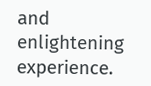and enlightening experience.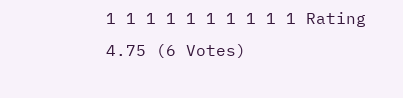1 1 1 1 1 1 1 1 1 1 Rating 4.75 (6 Votes)